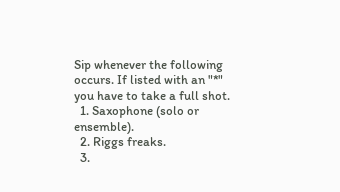Sip whenever the following occurs. If listed with an "*" you have to take a full shot.
  1. Saxophone (solo or ensemble).
  2. Riggs freaks.
  3.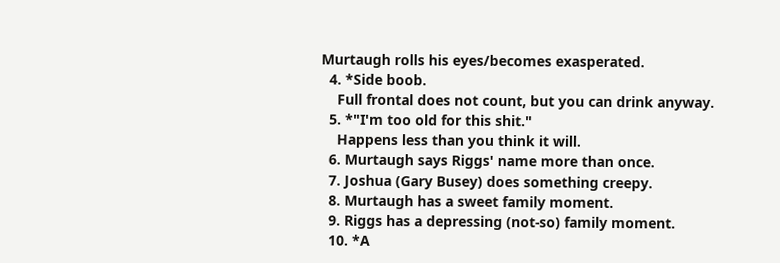Murtaugh rolls his eyes/becomes exasperated.
  4. *Side boob.
    Full frontal does not count, but you can drink anyway.
  5. *"I'm too old for this shit."
    Happens less than you think it will.
  6. Murtaugh says Riggs' name more than once.
  7. Joshua (Gary Busey) does something creepy.
  8. Murtaugh has a sweet family moment.
  9. Riggs has a depressing (not-so) family moment.
  10. *A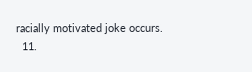racially motivated joke occurs.
  11.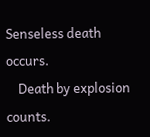Senseless death occurs.
    Death by explosion counts.